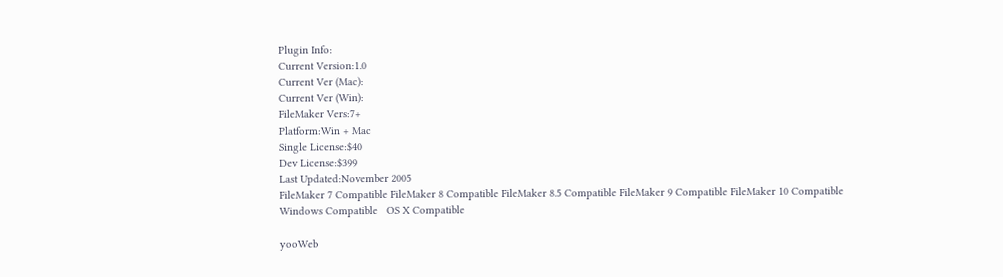Plugin Info:
Current Version:1.0
Current Ver (Mac):
Current Ver (Win):
FileMaker Vers:7+
Platform:Win + Mac
Single License:$40
Dev License:$399
Last Updated:November 2005
FileMaker 7 Compatible FileMaker 8 Compatible FileMaker 8.5 Compatible FileMaker 9 Compatible FileMaker 10 Compatible
Windows Compatible   OS X Compatible

yooWeb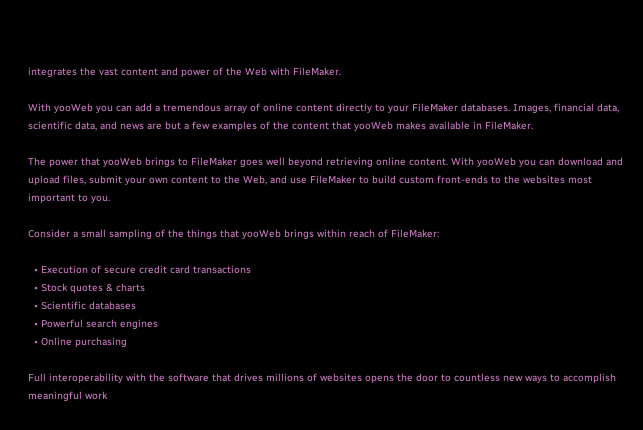integrates the vast content and power of the Web with FileMaker.

With yooWeb you can add a tremendous array of online content directly to your FileMaker databases. Images, financial data, scientific data, and news are but a few examples of the content that yooWeb makes available in FileMaker.

The power that yooWeb brings to FileMaker goes well beyond retrieving online content. With yooWeb you can download and upload files, submit your own content to the Web, and use FileMaker to build custom front-ends to the websites most important to you.

Consider a small sampling of the things that yooWeb brings within reach of FileMaker:

  • Execution of secure credit card transactions
  • Stock quotes & charts
  • Scientific databases
  • Powerful search engines
  • Online purchasing

Full interoperability with the software that drives millions of websites opens the door to countless new ways to accomplish meaningful work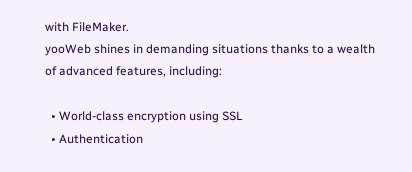with FileMaker.
yooWeb shines in demanding situations thanks to a wealth of advanced features, including:

  • World-class encryption using SSL
  • Authentication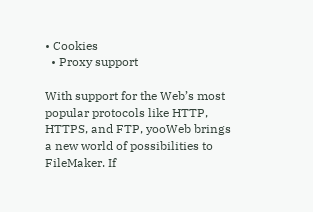• Cookies
  • Proxy support

With support for the Web’s most popular protocols like HTTP, HTTPS, and FTP, yooWeb brings a new world of possibilities to FileMaker. If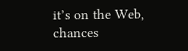it’s on the Web, chances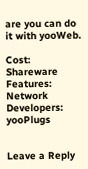are you can do it with yooWeb.

Cost:  Shareware       Features:  Network       Developers:  yooPlugs


Leave a Reply